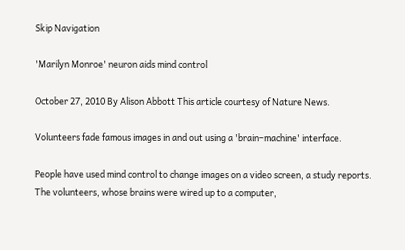Skip Navigation

'Marilyn Monroe' neuron aids mind control

October 27, 2010 By Alison Abbott This article courtesy of Nature News.

Volunteers fade famous images in and out using a 'brain–machine' interface.

People have used mind control to change images on a video screen, a study reports. The volunteers, whose brains were wired up to a computer,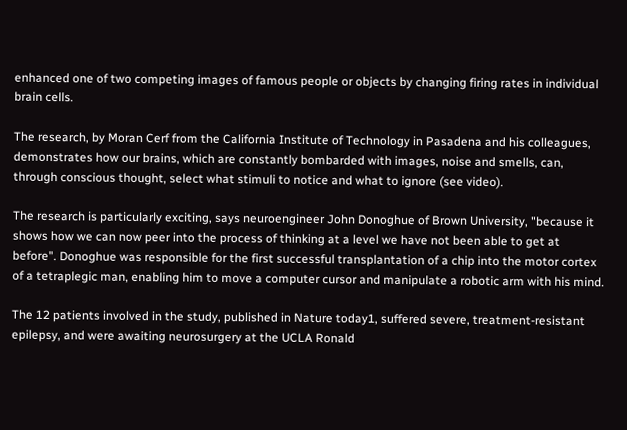enhanced one of two competing images of famous people or objects by changing firing rates in individual brain cells.

The research, by Moran Cerf from the California Institute of Technology in Pasadena and his colleagues, demonstrates how our brains, which are constantly bombarded with images, noise and smells, can, through conscious thought, select what stimuli to notice and what to ignore (see video).

The research is particularly exciting, says neuroengineer John Donoghue of Brown University, "because it shows how we can now peer into the process of thinking at a level we have not been able to get at before". Donoghue was responsible for the first successful transplantation of a chip into the motor cortex of a tetraplegic man, enabling him to move a computer cursor and manipulate a robotic arm with his mind.

The 12 patients involved in the study, published in Nature today1, suffered severe, treatment-resistant epilepsy, and were awaiting neurosurgery at the UCLA Ronald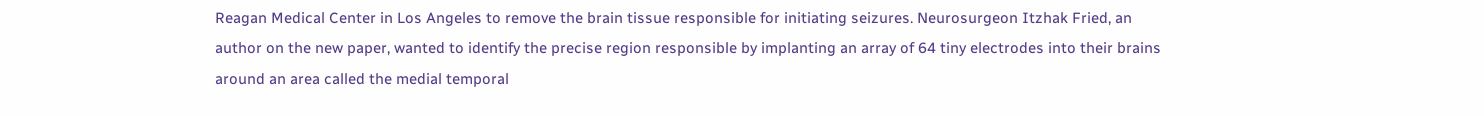Reagan Medical Center in Los Angeles to remove the brain tissue responsible for initiating seizures. Neurosurgeon Itzhak Fried, an author on the new paper, wanted to identify the precise region responsible by implanting an array of 64 tiny electrodes into their brains around an area called the medial temporal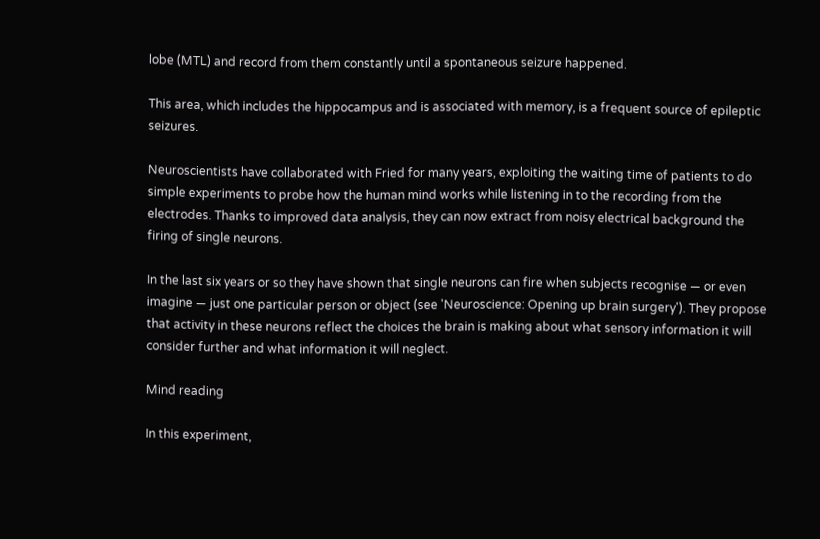lobe (MTL) and record from them constantly until a spontaneous seizure happened.

This area, which includes the hippocampus and is associated with memory, is a frequent source of epileptic seizures.

Neuroscientists have collaborated with Fried for many years, exploiting the waiting time of patients to do simple experiments to probe how the human mind works while listening in to the recording from the electrodes. Thanks to improved data analysis, they can now extract from noisy electrical background the firing of single neurons.

In the last six years or so they have shown that single neurons can fire when subjects recognise — or even imagine — just one particular person or object (see 'Neuroscience: Opening up brain surgery'). They propose that activity in these neurons reflect the choices the brain is making about what sensory information it will consider further and what information it will neglect.

Mind reading

In this experiment,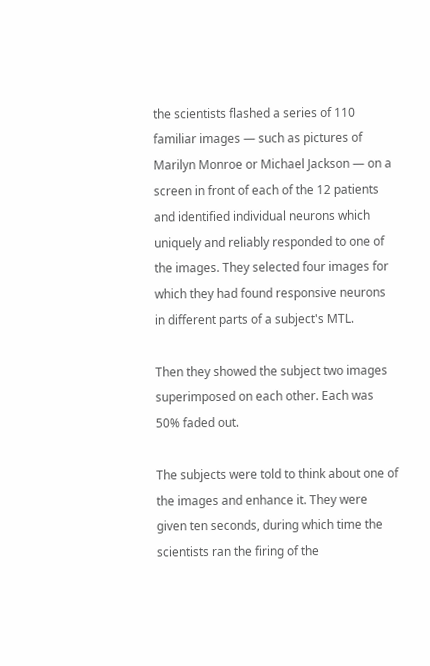the scientists flashed a series of 110 familiar images — such as pictures of Marilyn Monroe or Michael Jackson — on a screen in front of each of the 12 patients and identified individual neurons which uniquely and reliably responded to one of the images. They selected four images for which they had found responsive neurons in different parts of a subject's MTL.

Then they showed the subject two images superimposed on each other. Each was 50% faded out.

The subjects were told to think about one of the images and enhance it. They were given ten seconds, during which time the scientists ran the firing of the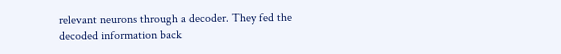relevant neurons through a decoder. They fed the decoded information back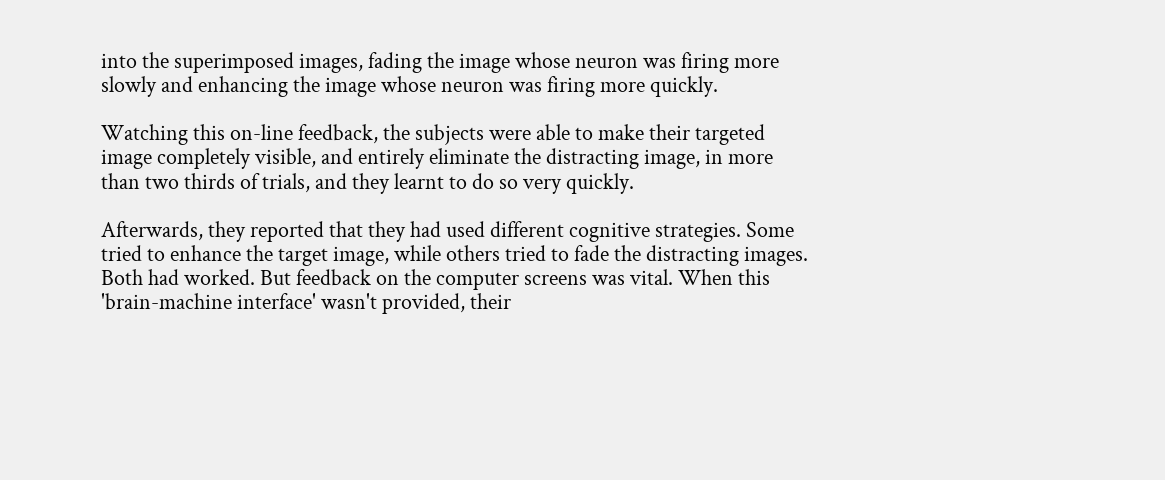into the superimposed images, fading the image whose neuron was firing more slowly and enhancing the image whose neuron was firing more quickly.

Watching this on-line feedback, the subjects were able to make their targeted image completely visible, and entirely eliminate the distracting image, in more than two thirds of trials, and they learnt to do so very quickly.

Afterwards, they reported that they had used different cognitive strategies. Some tried to enhance the target image, while others tried to fade the distracting images. Both had worked. But feedback on the computer screens was vital. When this 'brain-machine interface' wasn't provided, their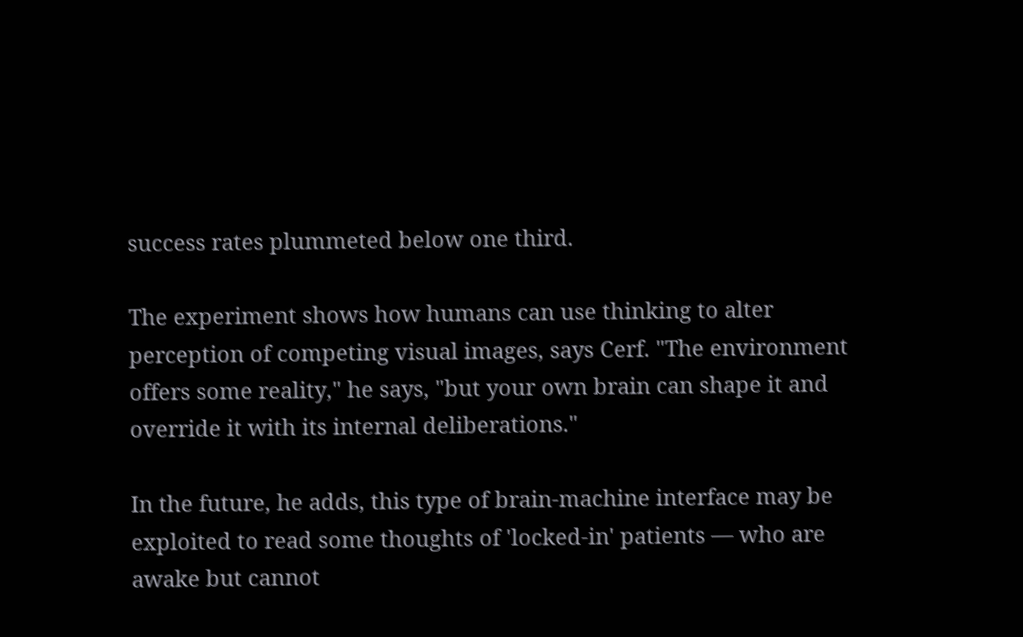success rates plummeted below one third.

The experiment shows how humans can use thinking to alter perception of competing visual images, says Cerf. "The environment offers some reality," he says, "but your own brain can shape it and override it with its internal deliberations."

In the future, he adds, this type of brain-machine interface may be exploited to read some thoughts of 'locked-in' patients — who are awake but cannot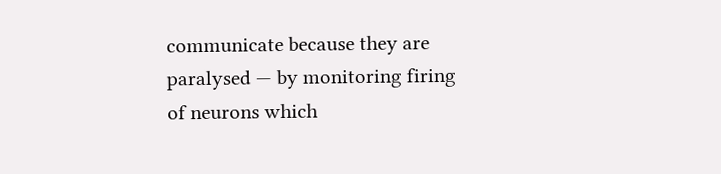communicate because they are paralysed — by monitoring firing of neurons which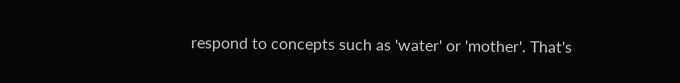respond to concepts such as 'water' or 'mother'. That's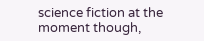science fiction at the moment though,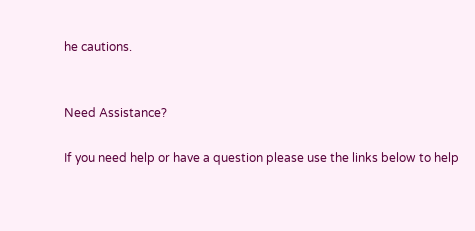he cautions.


Need Assistance?

If you need help or have a question please use the links below to help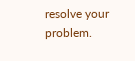resolve your problem.